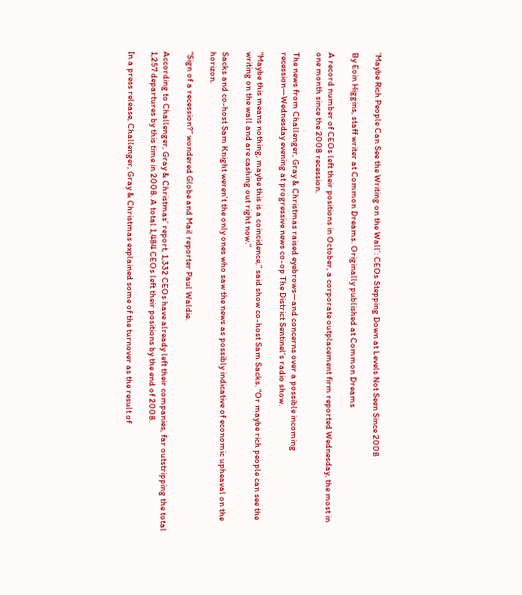‘Maybe Rich People Can See the Writing on the Wall’: CEOs Stepping Down at Levels Not Seen Since 2008

By Eoin Higgins, staff writer at Common Dreams. Originally published at Common Dreams

A record number of CEOs left their positions in October, a corporate outplacement firm reported Wednesday, the most in one month since the 2008 recession.

The news from Challenger, Gray & Christmas raised eyebrows—and concerns over a possible incoming recession—Wednesday evening at progressive news co-op The District Sentinel‘s radio show.

“Maybe this means nothing, maybe this is a coincidence,” said show co-host Sam Sacks. “Or maybe rich people can see the writing on the wall and are cashing out right now.”

Sacks and co-host Sam Knight weren’t the only ones who saw the news as possibly indicative of economic upheaval on the horizon.

“Sign of a recession?” wondered Globe and Mail reporter Paul Waldie.

According to Challenger, Gray & Christmas’ report, 1,332 CEOs have already left their companies, far outstripping the total 1,257 departures by this time in 2008. A total 1,484 CEOs left their positions by the end of 2008.

In a press release, Challenger, Gray & Christmas explained some of the turnover as the result of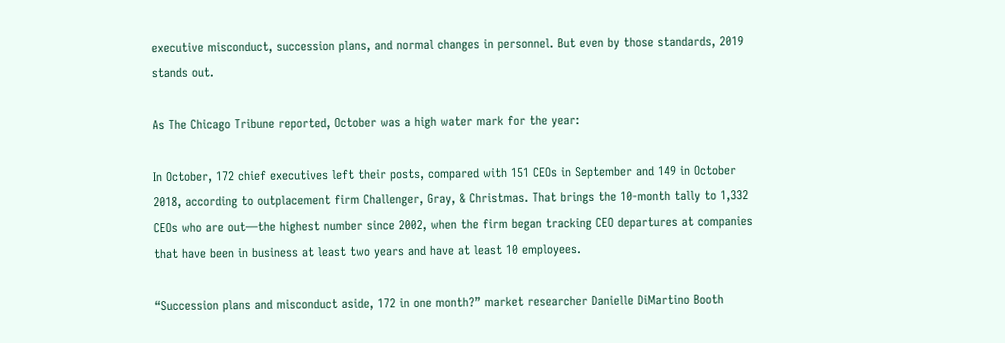executive misconduct, succession plans, and normal changes in personnel. But even by those standards, 2019 stands out.

As The Chicago Tribune reported, October was a high water mark for the year:

In October, 172 chief executives left their posts, compared with 151 CEOs in September and 149 in October 2018, according to outplacement firm Challenger, Gray, & Christmas. That brings the 10-month tally to 1,332 CEOs who are out—the highest number since 2002, when the firm began tracking CEO departures at companies that have been in business at least two years and have at least 10 employees.

“Succession plans and misconduct aside, 172 in one month?” market researcher Danielle DiMartino Booth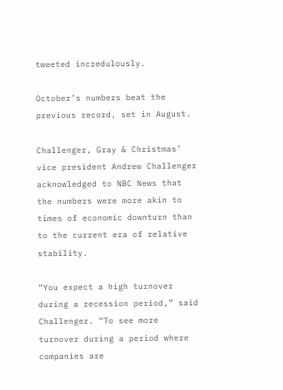tweeted incredulously.

October’s numbers beat the previous record, set in August.

Challenger, Gray & Christmas’ vice president Andrew Challenger acknowledged to NBC News that the numbers were more akin to times of economic downturn than to the current era of relative stability.

“You expect a high turnover during a recession period,” said Challenger. “To see more turnover during a period where companies are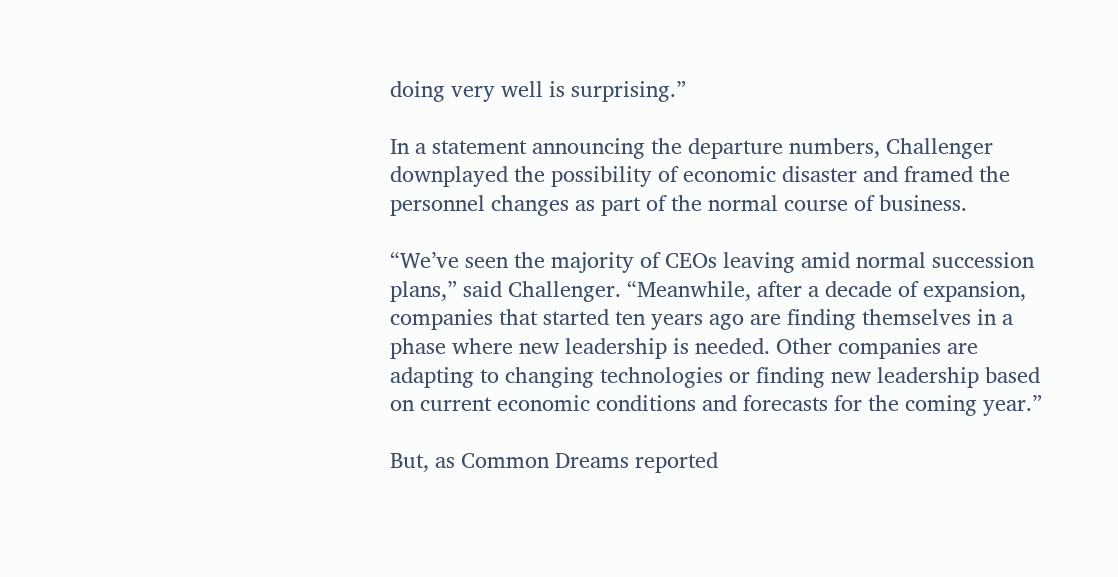doing very well is surprising.”

In a statement announcing the departure numbers, Challenger downplayed the possibility of economic disaster and framed the personnel changes as part of the normal course of business.

“We’ve seen the majority of CEOs leaving amid normal succession plans,” said Challenger. “Meanwhile, after a decade of expansion, companies that started ten years ago are finding themselves in a phase where new leadership is needed. Other companies are adapting to changing technologies or finding new leadership based on current economic conditions and forecasts for the coming year.”

But, as Common Dreams reported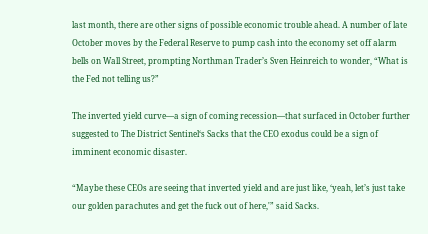last month, there are other signs of possible economic trouble ahead. A number of late October moves by the Federal Reserve to pump cash into the economy set off alarm bells on Wall Street, prompting Northman Trader’s Sven Heinreich to wonder, “What is the Fed not telling us?”

The inverted yield curve—a sign of coming recession—that surfaced in October further suggested to The District Sentinel‘s Sacks that the CEO exodus could be a sign of imminent economic disaster.

“Maybe these CEOs are seeing that inverted yield and are just like, ‘yeah, let’s just take our golden parachutes and get the fuck out of here,'” said Sacks.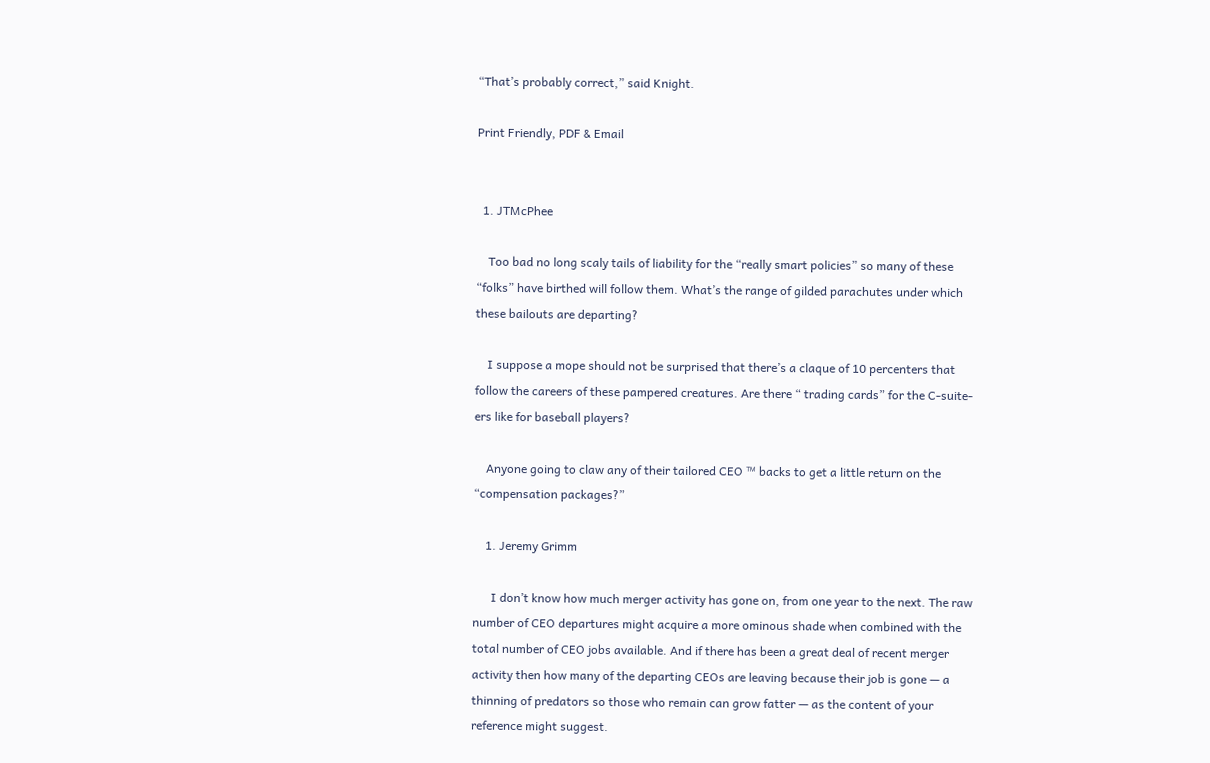“That’s probably correct,” said Knight.

Print Friendly, PDF & Email


  1. JTMcPhee

    Too bad no long scaly tails of liability for the “really smart policies” so many of these “folks” have birthed will follow them. What’s the range of gilded parachutes under which these bailouts are departing?

    I suppose a mope should not be surprised that there’s a claque of 10 percenters that follow the careers of these pampered creatures. Are there “ trading cards” for the C-suite-ers like for baseball players?

    Anyone going to claw any of their tailored CEO ™ backs to get a little return on the “compensation packages?”

    1. Jeremy Grimm

      I don’t know how much merger activity has gone on, from one year to the next. The raw number of CEO departures might acquire a more ominous shade when combined with the total number of CEO jobs available. And if there has been a great deal of recent merger activity then how many of the departing CEOs are leaving because their job is gone — a thinning of predators so those who remain can grow fatter — as the content of your reference might suggest.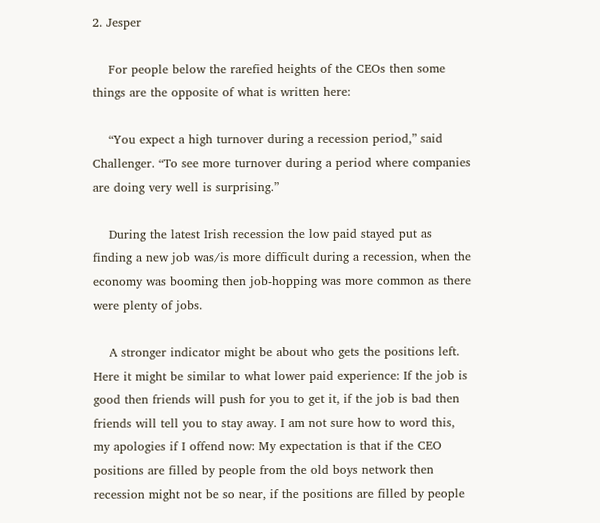2. Jesper

    For people below the rarefied heights of the CEOs then some things are the opposite of what is written here:

    “You expect a high turnover during a recession period,” said Challenger. “To see more turnover during a period where companies are doing very well is surprising.”

    During the latest Irish recession the low paid stayed put as finding a new job was/is more difficult during a recession, when the economy was booming then job-hopping was more common as there were plenty of jobs.

    A stronger indicator might be about who gets the positions left. Here it might be similar to what lower paid experience: If the job is good then friends will push for you to get it, if the job is bad then friends will tell you to stay away. I am not sure how to word this, my apologies if I offend now: My expectation is that if the CEO positions are filled by people from the old boys network then recession might not be so near, if the positions are filled by people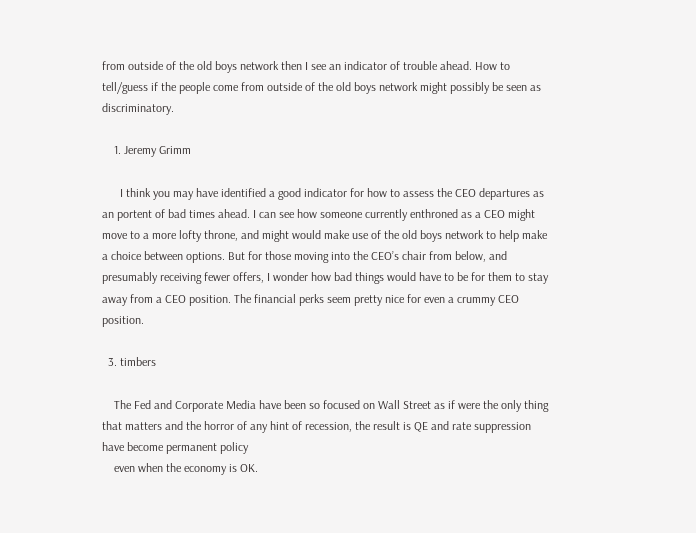from outside of the old boys network then I see an indicator of trouble ahead. How to tell/guess if the people come from outside of the old boys network might possibly be seen as discriminatory.

    1. Jeremy Grimm

      I think you may have identified a good indicator for how to assess the CEO departures as an portent of bad times ahead. I can see how someone currently enthroned as a CEO might move to a more lofty throne, and might would make use of the old boys network to help make a choice between options. But for those moving into the CEO’s chair from below, and presumably receiving fewer offers, I wonder how bad things would have to be for them to stay away from a CEO position. The financial perks seem pretty nice for even a crummy CEO position.

  3. timbers

    The Fed and Corporate Media have been so focused on Wall Street as if were the only thing that matters and the horror of any hint of recession, the result is QE and rate suppression have become permanent policy
    even when the economy is OK.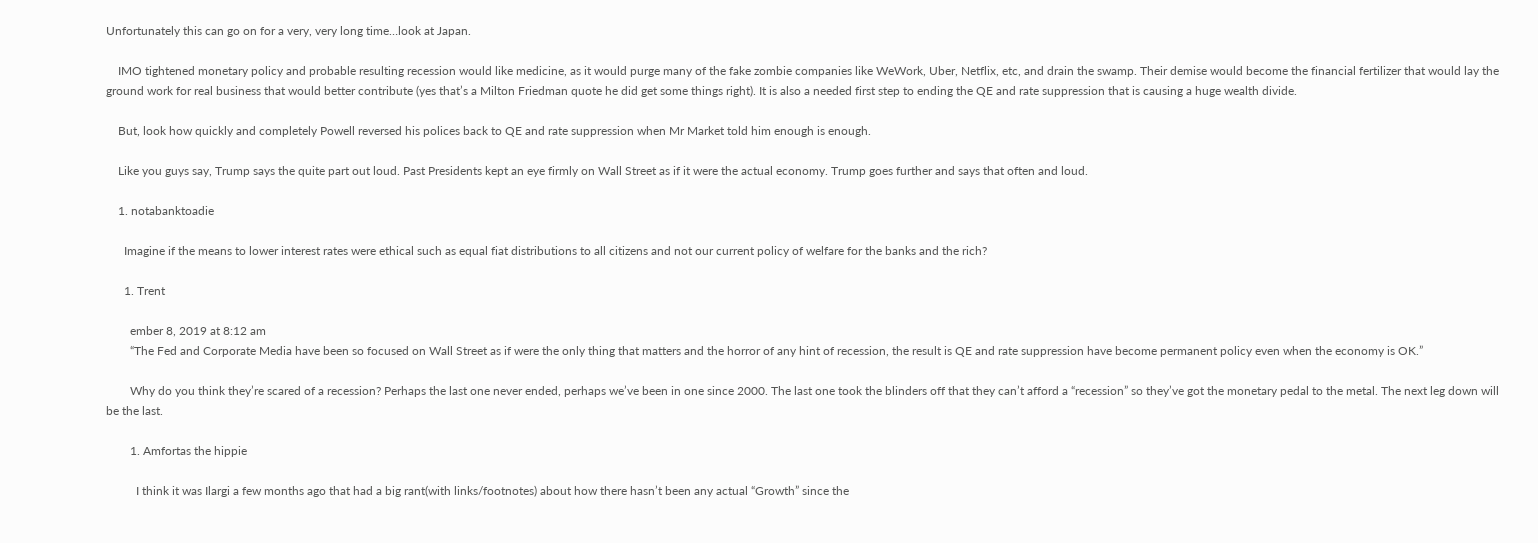Unfortunately this can go on for a very, very long time…look at Japan.

    IMO tightened monetary policy and probable resulting recession would like medicine, as it would purge many of the fake zombie companies like WeWork, Uber, Netflix, etc, and drain the swamp. Their demise would become the financial fertilizer that would lay the ground work for real business that would better contribute (yes that’s a Milton Friedman quote he did get some things right). It is also a needed first step to ending the QE and rate suppression that is causing a huge wealth divide.

    But, look how quickly and completely Powell reversed his polices back to QE and rate suppression when Mr Market told him enough is enough.

    Like you guys say, Trump says the quite part out loud. Past Presidents kept an eye firmly on Wall Street as if it were the actual economy. Trump goes further and says that often and loud.

    1. notabanktoadie

      Imagine if the means to lower interest rates were ethical such as equal fiat distributions to all citizens and not our current policy of welfare for the banks and the rich?

      1. Trent

        ember 8, 2019 at 8:12 am
        “The Fed and Corporate Media have been so focused on Wall Street as if were the only thing that matters and the horror of any hint of recession, the result is QE and rate suppression have become permanent policy even when the economy is OK.”

        Why do you think they’re scared of a recession? Perhaps the last one never ended, perhaps we’ve been in one since 2000. The last one took the blinders off that they can’t afford a “recession” so they’ve got the monetary pedal to the metal. The next leg down will be the last.

        1. Amfortas the hippie

          I think it was Ilargi a few months ago that had a big rant(with links/footnotes) about how there hasn’t been any actual “Growth” since the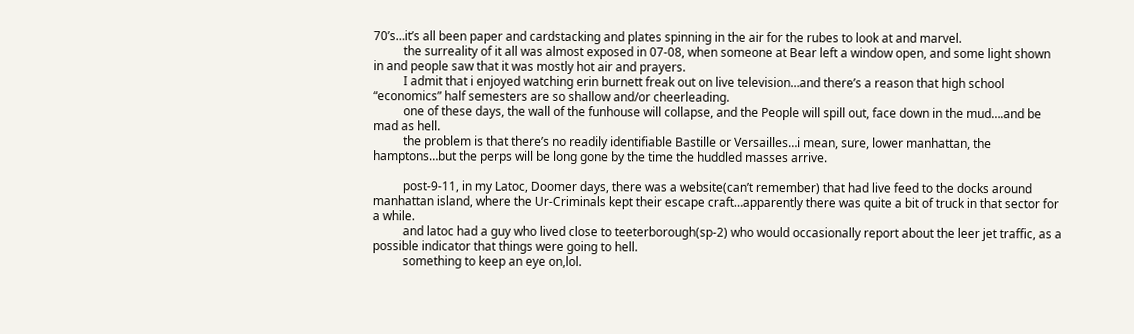70’s…it’s all been paper and cardstacking and plates spinning in the air for the rubes to look at and marvel.
          the surreality of it all was almost exposed in 07-08, when someone at Bear left a window open, and some light shown in and people saw that it was mostly hot air and prayers.
          I admit that i enjoyed watching erin burnett freak out on live television…and there’s a reason that high school “economics” half semesters are so shallow and/or cheerleading.
          one of these days, the wall of the funhouse will collapse, and the People will spill out, face down in the mud….and be mad as hell.
          the problem is that there’s no readily identifiable Bastille or Versailles…i mean, sure, lower manhattan, the hamptons…but the perps will be long gone by the time the huddled masses arrive.

          post-9-11, in my Latoc, Doomer days, there was a website(can’t remember) that had live feed to the docks around manhattan island, where the Ur-Criminals kept their escape craft…apparently there was quite a bit of truck in that sector for a while.
          and latoc had a guy who lived close to teeterborough(sp-2) who would occasionally report about the leer jet traffic, as a possible indicator that things were going to hell.
          something to keep an eye on,lol.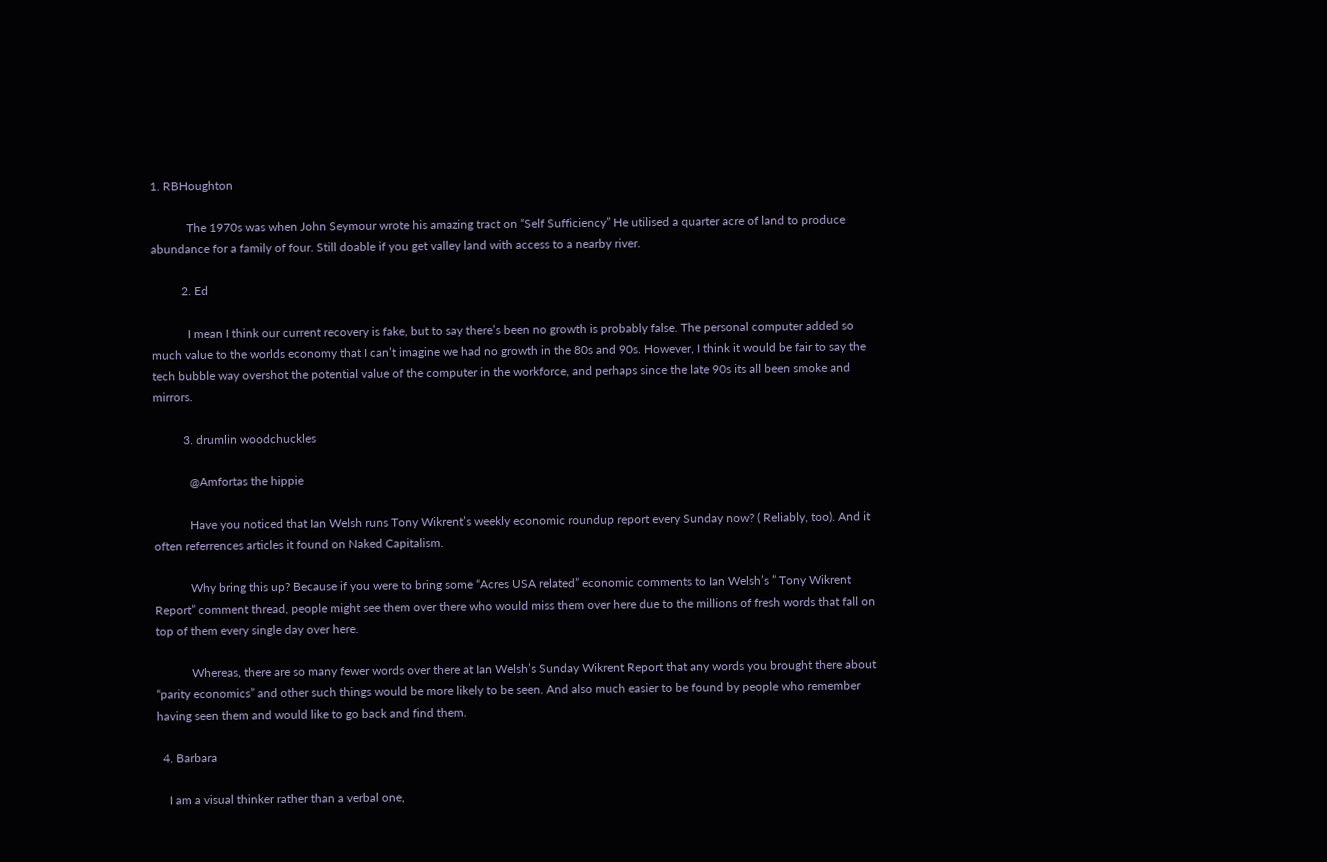1. RBHoughton

            The 1970s was when John Seymour wrote his amazing tract on “Self Sufficiency” He utilised a quarter acre of land to produce abundance for a family of four. Still doable if you get valley land with access to a nearby river.

          2. Ed

            I mean I think our current recovery is fake, but to say there’s been no growth is probably false. The personal computer added so much value to the worlds economy that I can’t imagine we had no growth in the 80s and 90s. However, I think it would be fair to say the tech bubble way overshot the potential value of the computer in the workforce, and perhaps since the late 90s its all been smoke and mirrors.

          3. drumlin woodchuckles

            @Amfortas the hippie

            Have you noticed that Ian Welsh runs Tony Wikrent’s weekly economic roundup report every Sunday now? ( Reliably, too). And it often referrences articles it found on Naked Capitalism.

            Why bring this up? Because if you were to bring some “Acres USA related” economic comments to Ian Welsh’s ” Tony Wikrent Report” comment thread, people might see them over there who would miss them over here due to the millions of fresh words that fall on top of them every single day over here.

            Whereas, there are so many fewer words over there at Ian Welsh’s Sunday Wikrent Report that any words you brought there about “parity economics” and other such things would be more likely to be seen. And also much easier to be found by people who remember having seen them and would like to go back and find them.

  4. Barbara

    I am a visual thinker rather than a verbal one,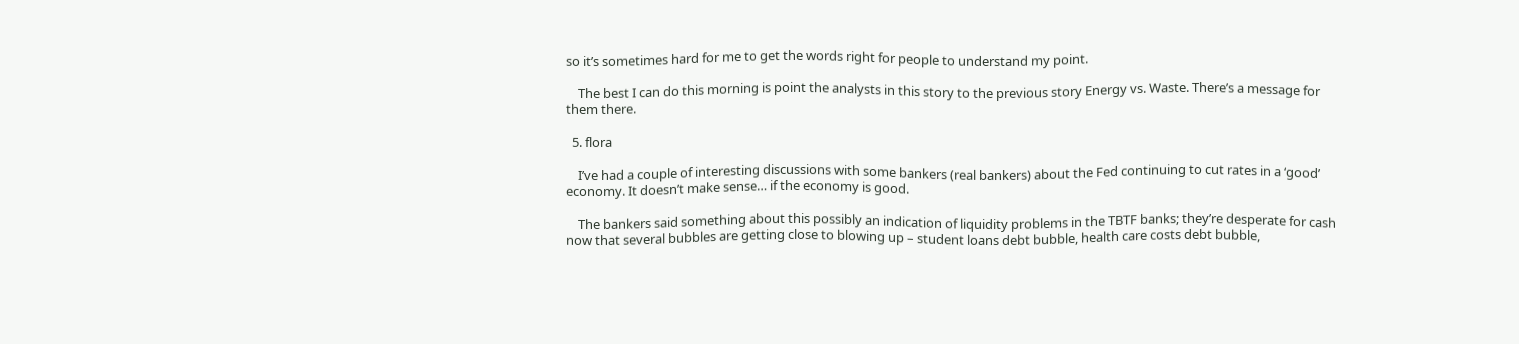so it’s sometimes hard for me to get the words right for people to understand my point.

    The best I can do this morning is point the analysts in this story to the previous story Energy vs. Waste. There’s a message for them there.

  5. flora

    I’ve had a couple of interesting discussions with some bankers (real bankers) about the Fed continuing to cut rates in a ‘good’ economy. It doesn’t make sense… if the economy is good.

    The bankers said something about this possibly an indication of liquidity problems in the TBTF banks; they’re desperate for cash now that several bubbles are getting close to blowing up – student loans debt bubble, health care costs debt bubble,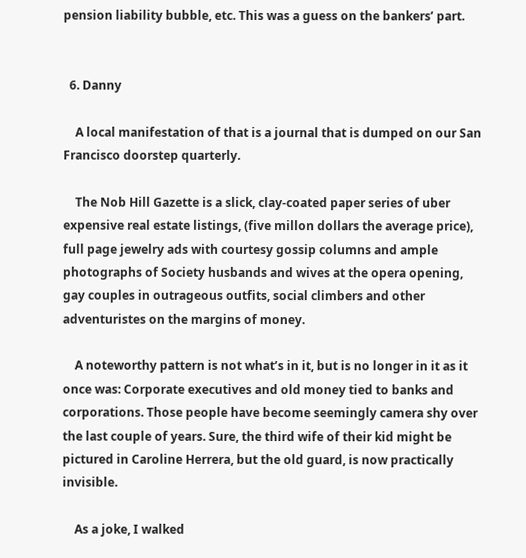pension liability bubble, etc. This was a guess on the bankers’ part.


  6. Danny

    A local manifestation of that is a journal that is dumped on our San Francisco doorstep quarterly.

    The Nob Hill Gazette is a slick, clay-coated paper series of uber expensive real estate listings, (five millon dollars the average price), full page jewelry ads with courtesy gossip columns and ample photographs of Society husbands and wives at the opera opening, gay couples in outrageous outfits, social climbers and other adventuristes on the margins of money.

    A noteworthy pattern is not what’s in it, but is no longer in it as it once was: Corporate executives and old money tied to banks and corporations. Those people have become seemingly camera shy over the last couple of years. Sure, the third wife of their kid might be pictured in Caroline Herrera, but the old guard, is now practically invisible.

    As a joke, I walked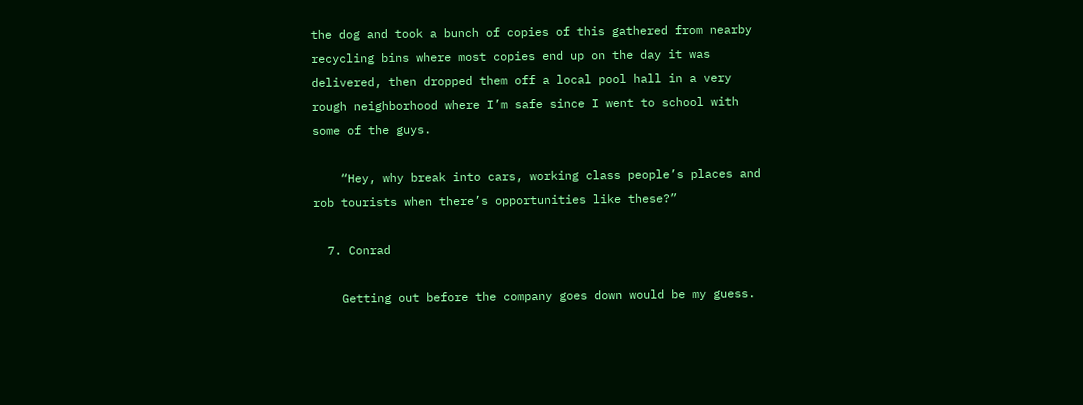the dog and took a bunch of copies of this gathered from nearby recycling bins where most copies end up on the day it was delivered, then dropped them off a local pool hall in a very rough neighborhood where I’m safe since I went to school with some of the guys.

    “Hey, why break into cars, working class people’s places and rob tourists when there’s opportunities like these?”

  7. Conrad

    Getting out before the company goes down would be my guess.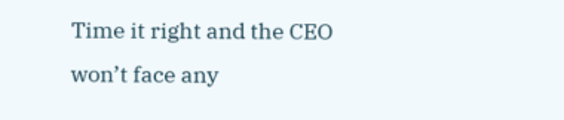Time it right and the CEO won’t face any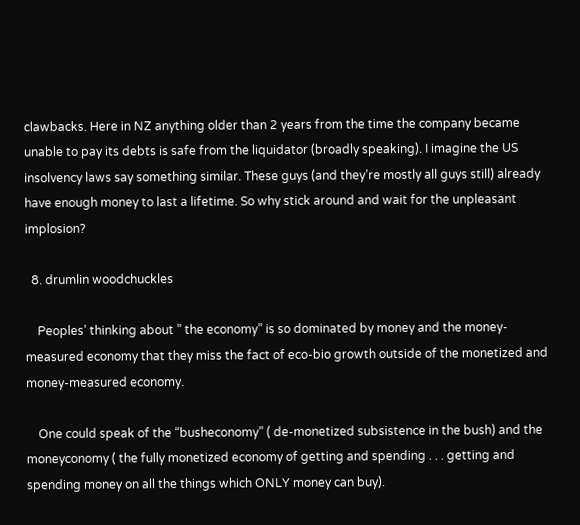clawbacks. Here in NZ anything older than 2 years from the time the company became unable to pay its debts is safe from the liquidator (broadly speaking). I imagine the US insolvency laws say something similar. These guys (and they’re mostly all guys still) already have enough money to last a lifetime. So why stick around and wait for the unpleasant implosion?

  8. drumlin woodchuckles

    Peoples’ thinking about ” the economy” is so dominated by money and the money-measured economy that they miss the fact of eco-bio growth outside of the monetized and money-measured economy.

    One could speak of the “busheconomy” ( de-monetized subsistence in the bush) and the moneyconomy ( the fully monetized economy of getting and spending . . . getting and spending money on all the things which ONLY money can buy).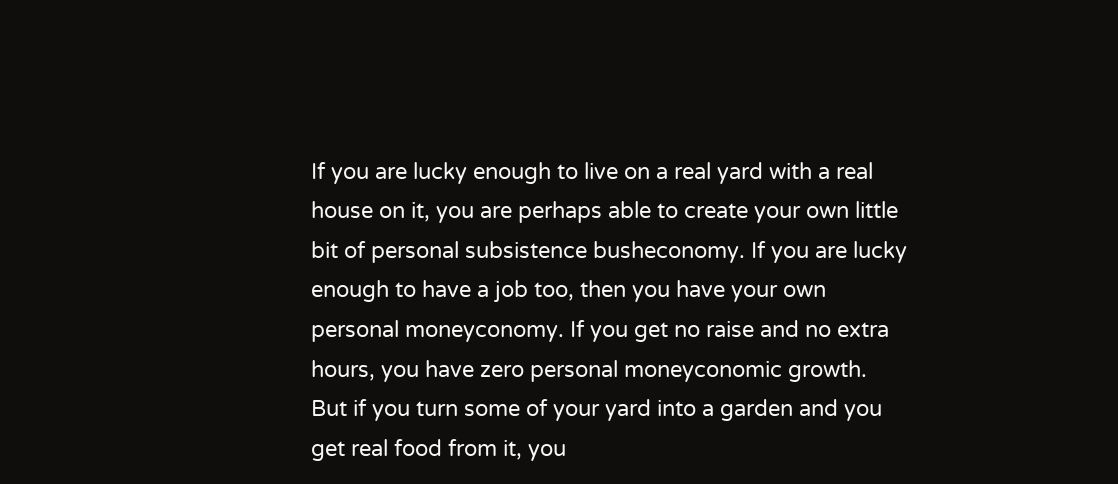If you are lucky enough to live on a real yard with a real house on it, you are perhaps able to create your own little bit of personal subsistence busheconomy. If you are lucky enough to have a job too, then you have your own personal moneyconomy. If you get no raise and no extra hours, you have zero personal moneyconomic growth. But if you turn some of your yard into a garden and you get real food from it, you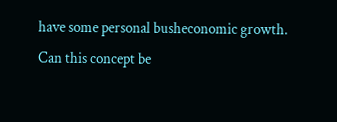have some personal busheconomic growth. Can this concept be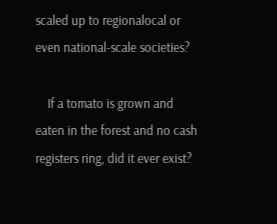scaled up to regionalocal or even national-scale societies?

    If a tomato is grown and eaten in the forest and no cash registers ring, did it ever exist?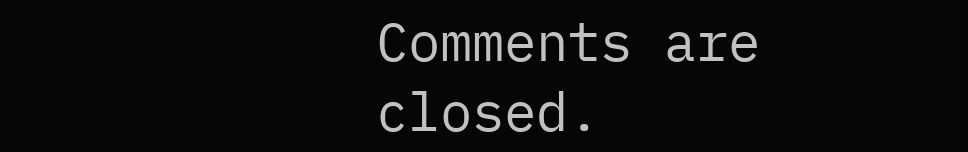Comments are closed.